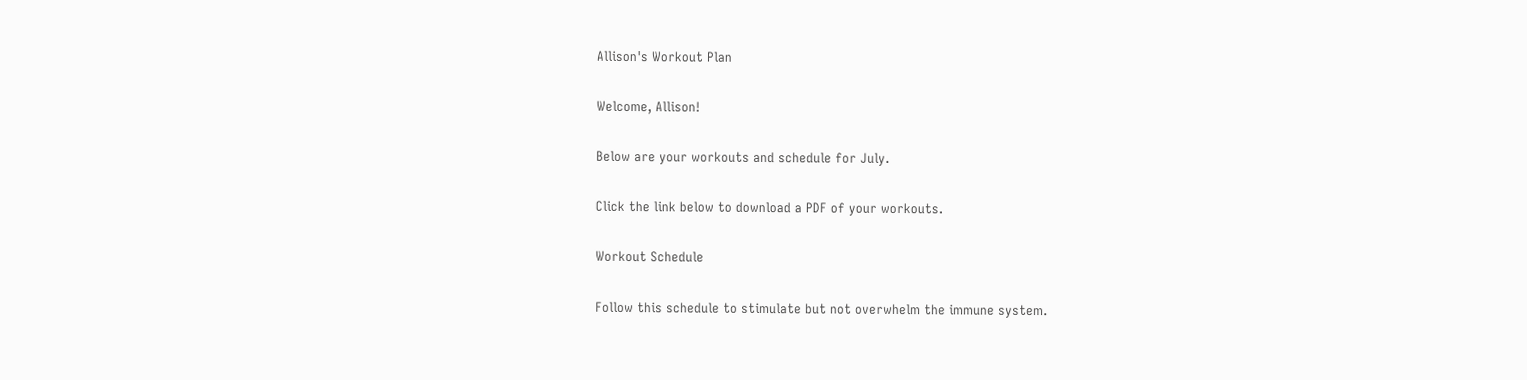Allison's Workout Plan

Welcome, Allison!

Below are your workouts and schedule for July.

Click the link below to download a PDF of your workouts.

Workout Schedule

Follow this schedule to stimulate but not overwhelm the immune system.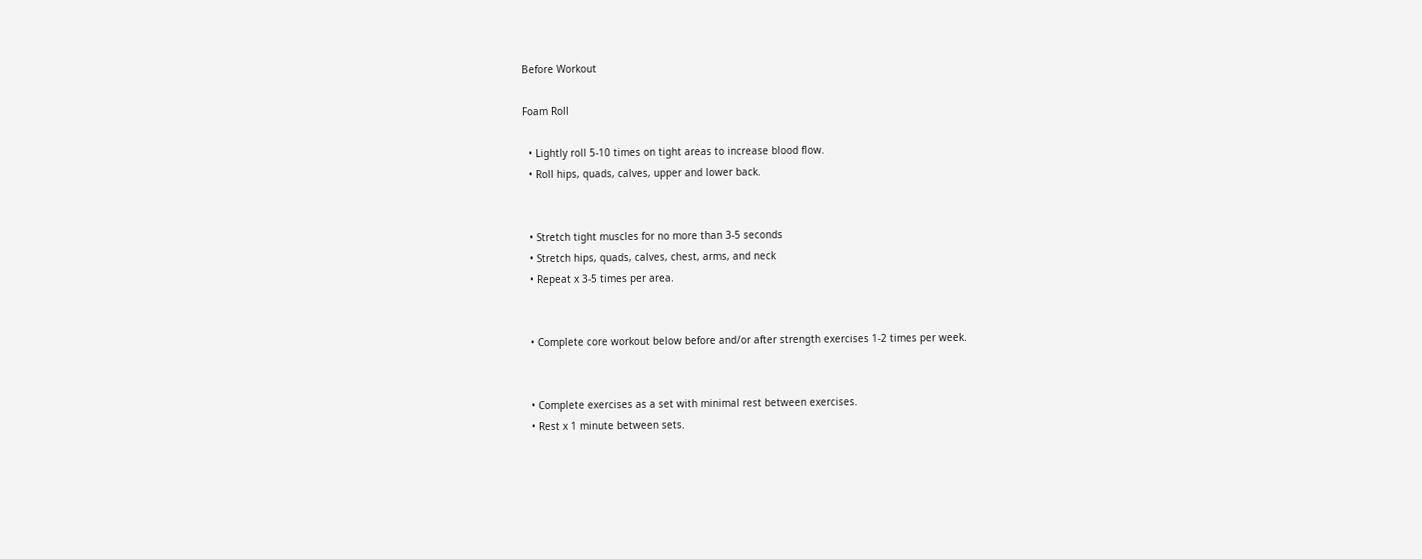Before Workout

Foam Roll

  • Lightly roll 5-10 times on tight areas to increase blood flow.
  • Roll hips, quads, calves, upper and lower back.


  • Stretch tight muscles for no more than 3-5 seconds
  • Stretch hips, quads, calves, chest, arms, and neck
  • Repeat x 3-5 times per area.


  • Complete core workout below before and/or after strength exercises 1-2 times per week.


  • Complete exercises as a set with minimal rest between exercises.
  • Rest x 1 minute between sets.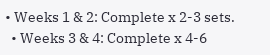• Weeks 1 & 2: Complete x 2-3 sets.
  • Weeks 3 & 4: Complete x 4-6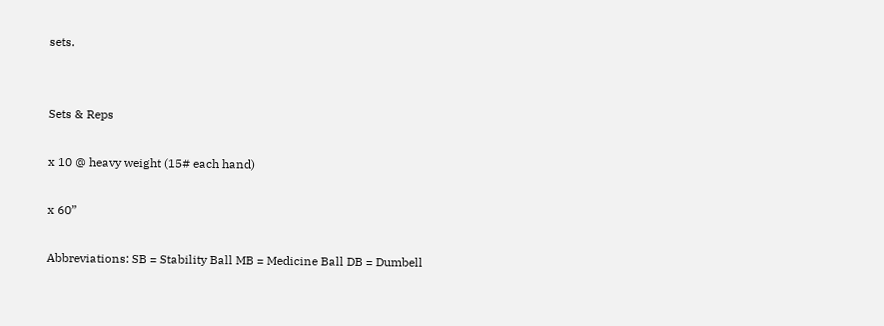sets.


Sets & Reps

x 10 @ heavy weight (15# each hand)

x 60”

Abbreviations: SB = Stability Ball MB = Medicine Ball DB = Dumbell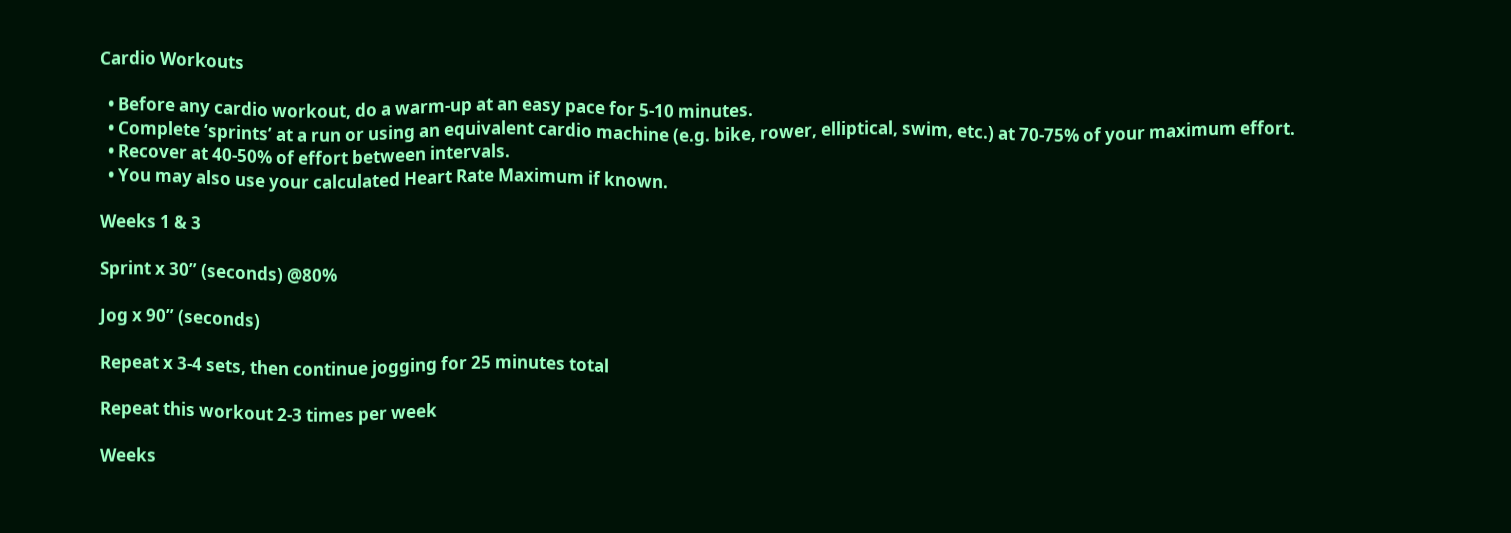Cardio Workouts

  • Before any cardio workout, do a warm-up at an easy pace for 5-10 minutes.
  • Complete ‘sprints’ at a run or using an equivalent cardio machine (e.g. bike, rower, elliptical, swim, etc.) at 70-75% of your maximum effort.
  • Recover at 40-50% of effort between intervals.
  • You may also use your calculated Heart Rate Maximum if known.

Weeks 1 & 3

Sprint x 30” (seconds) @80%

Jog x 90” (seconds)

Repeat x 3-4 sets, then continue jogging for 25 minutes total

Repeat this workout 2-3 times per week

Weeks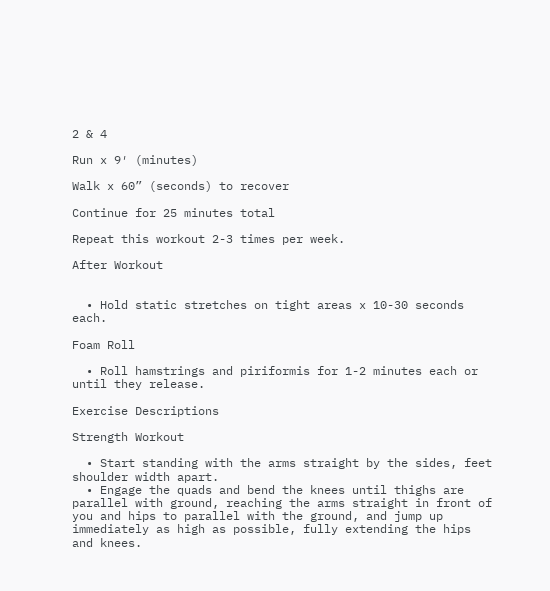2 & 4

Run x 9′ (minutes)

Walk x 60” (seconds) to recover

Continue for 25 minutes total

Repeat this workout 2-3 times per week.

After Workout


  • Hold static stretches on tight areas x 10-30 seconds each.

Foam Roll

  • Roll hamstrings and piriformis for 1-2 minutes each or until they release.

Exercise Descriptions

Strength Workout

  • Start standing with the arms straight by the sides, feet shoulder width apart.
  • Engage the quads and bend the knees until thighs are parallel with ground, reaching the arms straight in front of you and hips to parallel with the ground, and jump up immediately as high as possible, fully extending the hips and knees.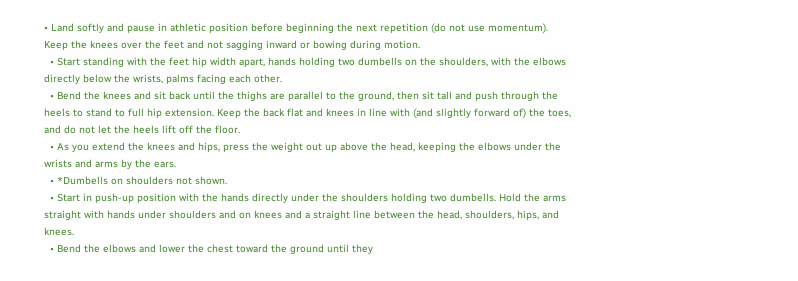• Land softly and pause in athletic position before beginning the next repetition (do not use momentum). Keep the knees over the feet and not sagging inward or bowing during motion.
  • Start standing with the feet hip width apart, hands holding two dumbells on the shoulders, with the elbows directly below the wrists, palms facing each other.
  • Bend the knees and sit back until the thighs are parallel to the ground, then sit tall and push through the heels to stand to full hip extension. Keep the back flat and knees in line with (and slightly forward of) the toes, and do not let the heels lift off the floor.
  • As you extend the knees and hips, press the weight out up above the head, keeping the elbows under the wrists and arms by the ears.
  • *Dumbells on shoulders not shown.
  • Start in push-up position with the hands directly under the shoulders holding two dumbells. Hold the arms straight with hands under shoulders and on knees and a straight line between the head, shoulders, hips, and knees.
  • Bend the elbows and lower the chest toward the ground until they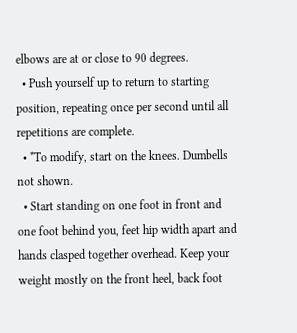elbows are at or close to 90 degrees.
  • Push yourself up to return to starting position, repeating once per second until all repetitions are complete.
  • *To modify, start on the knees. Dumbells not shown.
  • Start standing on one foot in front and one foot behind you, feet hip width apart and hands clasped together overhead. Keep your weight mostly on the front heel, back foot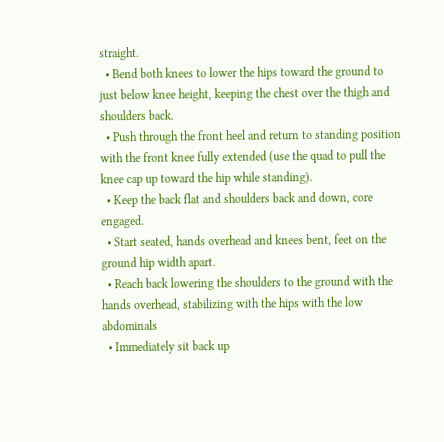straight.
  • Bend both knees to lower the hips toward the ground to just below knee height, keeping the chest over the thigh and shoulders back.
  • Push through the front heel and return to standing position with the front knee fully extended (use the quad to pull the knee cap up toward the hip while standing).
  • Keep the back flat and shoulders back and down, core engaged.
  • Start seated, hands overhead and knees bent, feet on the ground hip width apart.
  • Reach back lowering the shoulders to the ground with the hands overhead, stabilizing with the hips with the low abdominals
  • Immediately sit back up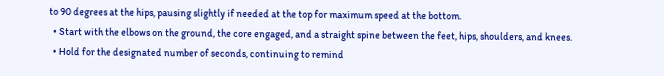to 90 degrees at the hips, pausing slightly if needed at the top for maximum speed at the bottom.
  • Start with the elbows on the ground, the core engaged, and a straight spine between the feet, hips, shoulders, and knees.
  • Hold for the designated number of seconds, continuing to remind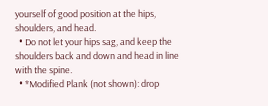yourself of good position at the hips, shoulders, and head.
  • Do not let your hips sag, and keep the shoulders back and down and head in line with the spine.
  • *Modified Plank (not shown): drop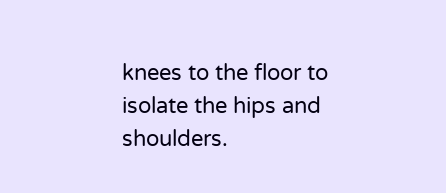knees to the floor to isolate the hips and shoulders.